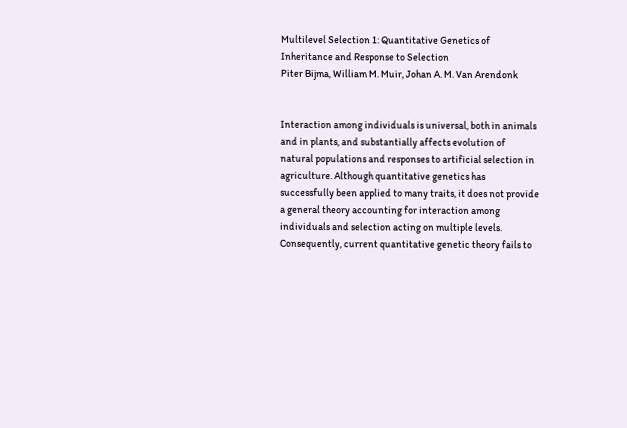Multilevel Selection 1: Quantitative Genetics of Inheritance and Response to Selection
Piter Bijma, William M. Muir, Johan A. M. Van Arendonk


Interaction among individuals is universal, both in animals and in plants, and substantially affects evolution of natural populations and responses to artificial selection in agriculture. Although quantitative genetics has successfully been applied to many traits, it does not provide a general theory accounting for interaction among individuals and selection acting on multiple levels. Consequently, current quantitative genetic theory fails to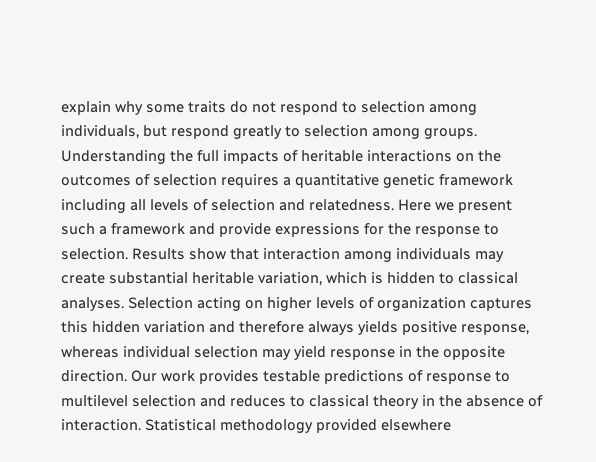explain why some traits do not respond to selection among individuals, but respond greatly to selection among groups. Understanding the full impacts of heritable interactions on the outcomes of selection requires a quantitative genetic framework including all levels of selection and relatedness. Here we present such a framework and provide expressions for the response to selection. Results show that interaction among individuals may create substantial heritable variation, which is hidden to classical analyses. Selection acting on higher levels of organization captures this hidden variation and therefore always yields positive response, whereas individual selection may yield response in the opposite direction. Our work provides testable predictions of response to multilevel selection and reduces to classical theory in the absence of interaction. Statistical methodology provided elsewhere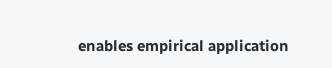enables empirical application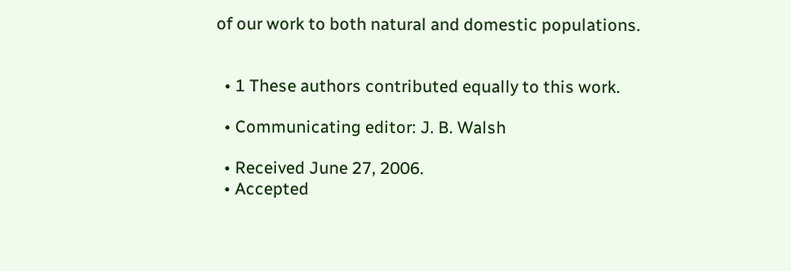of our work to both natural and domestic populations.


  • 1 These authors contributed equally to this work.

  • Communicating editor: J. B. Walsh

  • Received June 27, 2006.
  • Accepted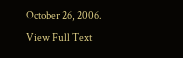October 26, 2006.
View Full Text